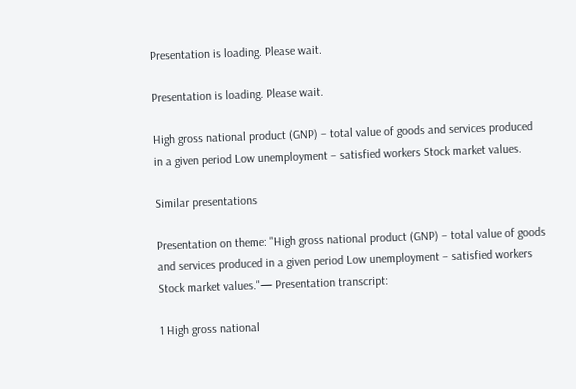Presentation is loading. Please wait.

Presentation is loading. Please wait.

High gross national product (GNP) – total value of goods and services produced in a given period Low unemployment – satisfied workers Stock market values.

Similar presentations

Presentation on theme: "High gross national product (GNP) – total value of goods and services produced in a given period Low unemployment – satisfied workers Stock market values."— Presentation transcript:

1 High gross national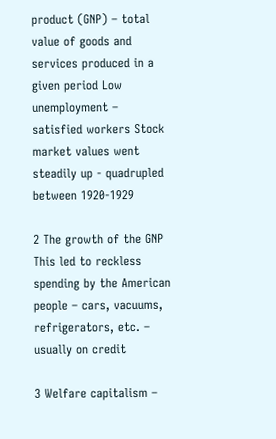product (GNP) – total value of goods and services produced in a given period Low unemployment – satisfied workers Stock market values went steadily up - quadrupled between 1920-1929

2 The growth of the GNP This led to reckless spending by the American people – cars, vacuums, refrigerators, etc. – usually on credit

3 Welfare capitalism –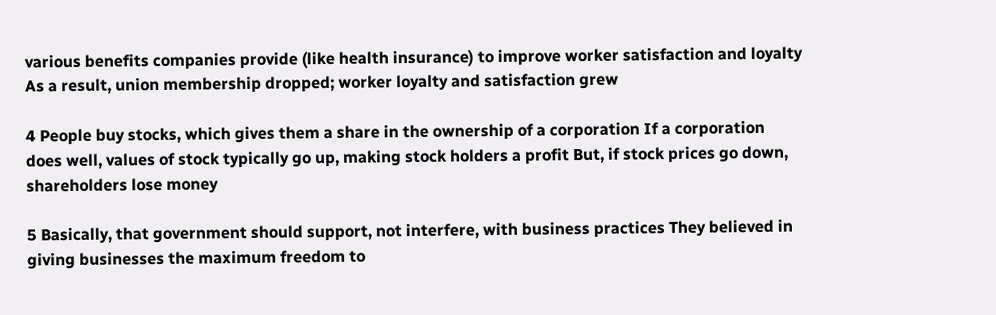various benefits companies provide (like health insurance) to improve worker satisfaction and loyalty As a result, union membership dropped; worker loyalty and satisfaction grew

4 People buy stocks, which gives them a share in the ownership of a corporation If a corporation does well, values of stock typically go up, making stock holders a profit But, if stock prices go down, shareholders lose money

5 Basically, that government should support, not interfere, with business practices They believed in giving businesses the maximum freedom to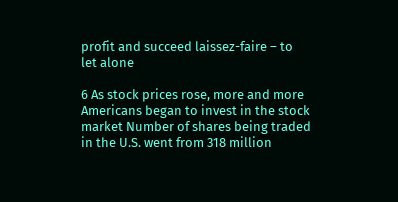profit and succeed laissez-faire – to let alone

6 As stock prices rose, more and more Americans began to invest in the stock market Number of shares being traded in the U.S. went from 318 million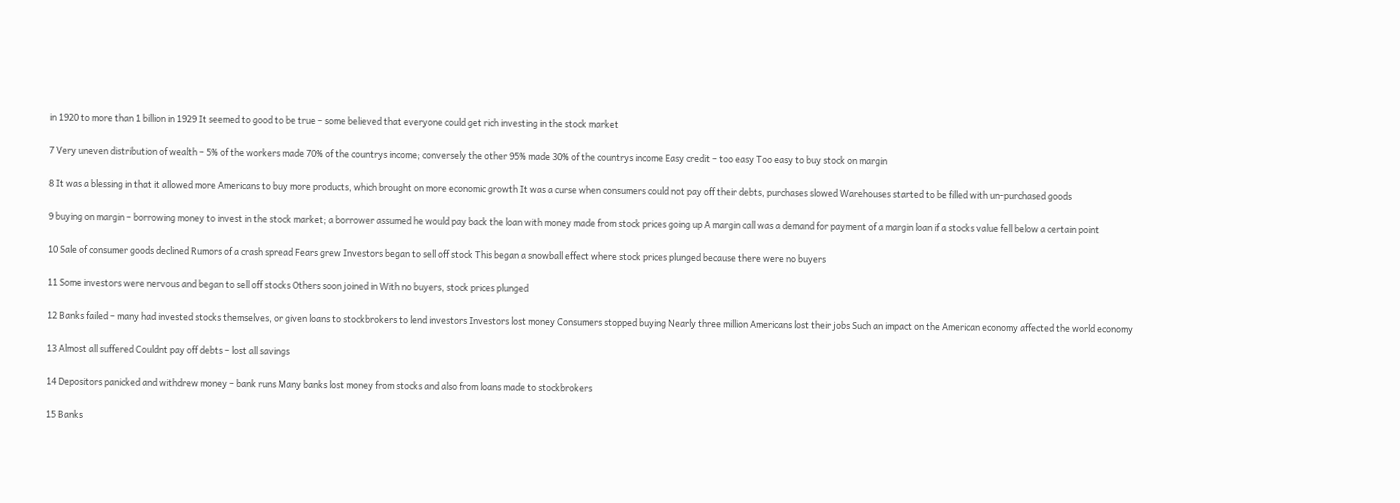in 1920 to more than 1 billion in 1929 It seemed to good to be true – some believed that everyone could get rich investing in the stock market

7 Very uneven distribution of wealth – 5% of the workers made 70% of the countrys income; conversely the other 95% made 30% of the countrys income Easy credit – too easy Too easy to buy stock on margin

8 It was a blessing in that it allowed more Americans to buy more products, which brought on more economic growth It was a curse when consumers could not pay off their debts, purchases slowed Warehouses started to be filled with un-purchased goods

9 buying on margin – borrowing money to invest in the stock market; a borrower assumed he would pay back the loan with money made from stock prices going up A margin call was a demand for payment of a margin loan if a stocks value fell below a certain point

10 Sale of consumer goods declined Rumors of a crash spread Fears grew Investors began to sell off stock This began a snowball effect where stock prices plunged because there were no buyers

11 Some investors were nervous and began to sell off stocks Others soon joined in With no buyers, stock prices plunged

12 Banks failed – many had invested stocks themselves, or given loans to stockbrokers to lend investors Investors lost money Consumers stopped buying Nearly three million Americans lost their jobs Such an impact on the American economy affected the world economy

13 Almost all suffered Couldnt pay off debts – lost all savings

14 Depositors panicked and withdrew money – bank runs Many banks lost money from stocks and also from loans made to stockbrokers

15 Banks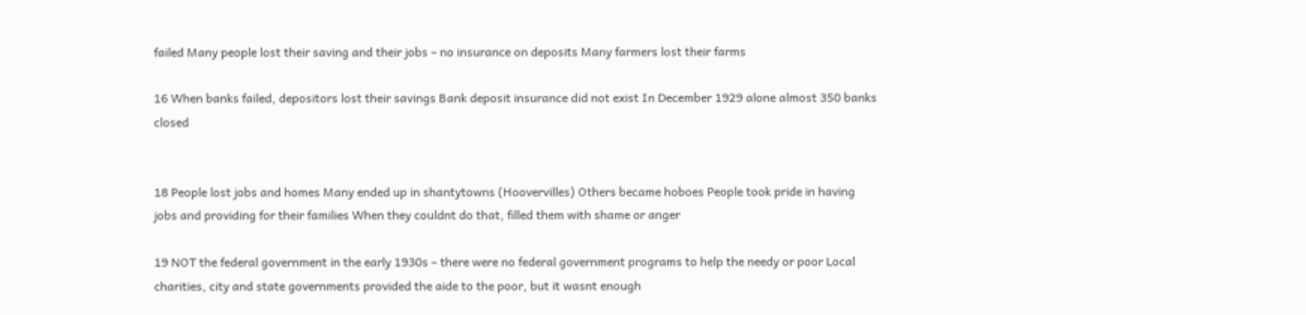failed Many people lost their saving and their jobs – no insurance on deposits Many farmers lost their farms

16 When banks failed, depositors lost their savings Bank deposit insurance did not exist In December 1929 alone almost 350 banks closed


18 People lost jobs and homes Many ended up in shantytowns (Hoovervilles) Others became hoboes People took pride in having jobs and providing for their families When they couldnt do that, filled them with shame or anger

19 NOT the federal government in the early 1930s – there were no federal government programs to help the needy or poor Local charities, city and state governments provided the aide to the poor, but it wasnt enough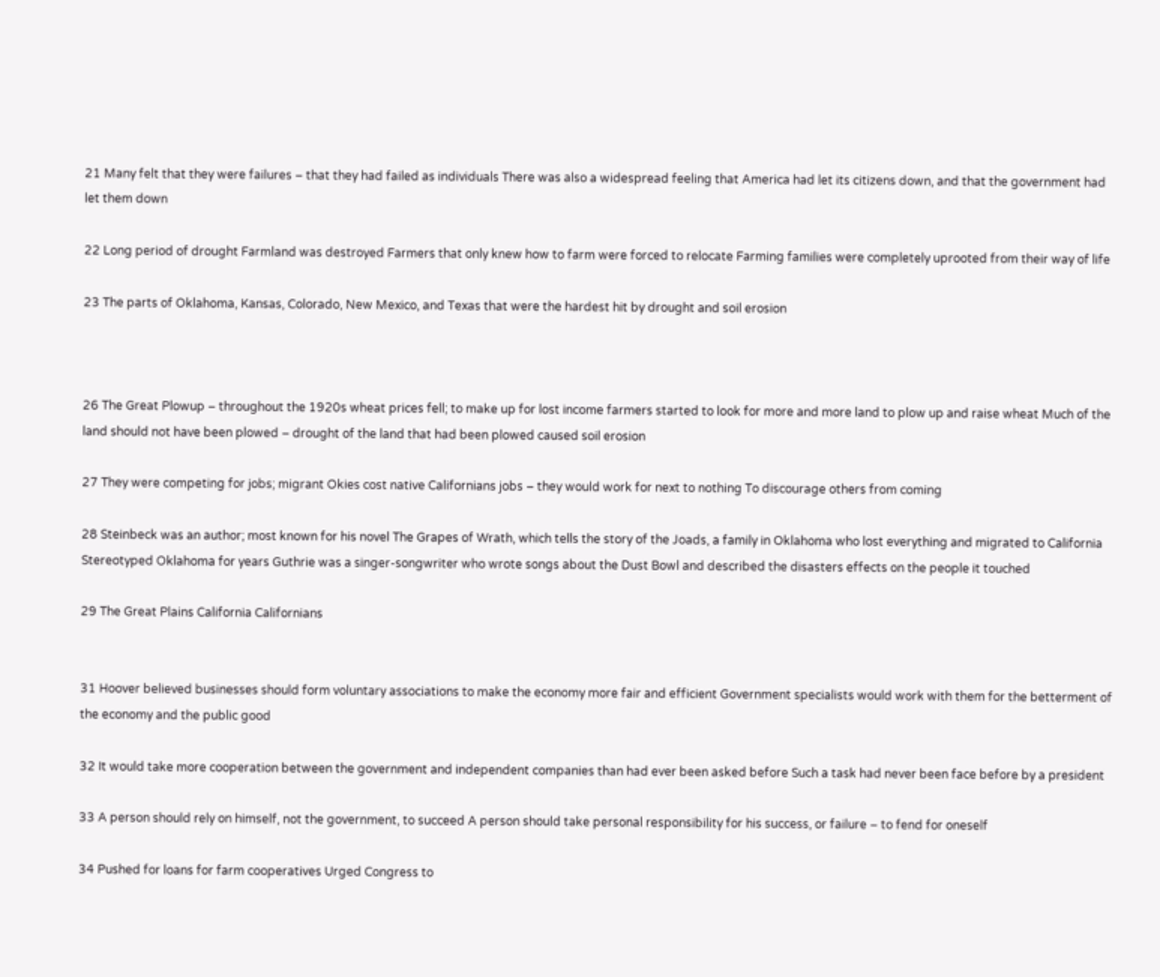21 Many felt that they were failures – that they had failed as individuals There was also a widespread feeling that America had let its citizens down, and that the government had let them down

22 Long period of drought Farmland was destroyed Farmers that only knew how to farm were forced to relocate Farming families were completely uprooted from their way of life

23 The parts of Oklahoma, Kansas, Colorado, New Mexico, and Texas that were the hardest hit by drought and soil erosion



26 The Great Plowup – throughout the 1920s wheat prices fell; to make up for lost income farmers started to look for more and more land to plow up and raise wheat Much of the land should not have been plowed – drought of the land that had been plowed caused soil erosion

27 They were competing for jobs; migrant Okies cost native Californians jobs – they would work for next to nothing To discourage others from coming

28 Steinbeck was an author; most known for his novel The Grapes of Wrath, which tells the story of the Joads, a family in Oklahoma who lost everything and migrated to California Stereotyped Oklahoma for years Guthrie was a singer-songwriter who wrote songs about the Dust Bowl and described the disasters effects on the people it touched

29 The Great Plains California Californians


31 Hoover believed businesses should form voluntary associations to make the economy more fair and efficient Government specialists would work with them for the betterment of the economy and the public good

32 It would take more cooperation between the government and independent companies than had ever been asked before Such a task had never been face before by a president

33 A person should rely on himself, not the government, to succeed A person should take personal responsibility for his success, or failure – to fend for oneself

34 Pushed for loans for farm cooperatives Urged Congress to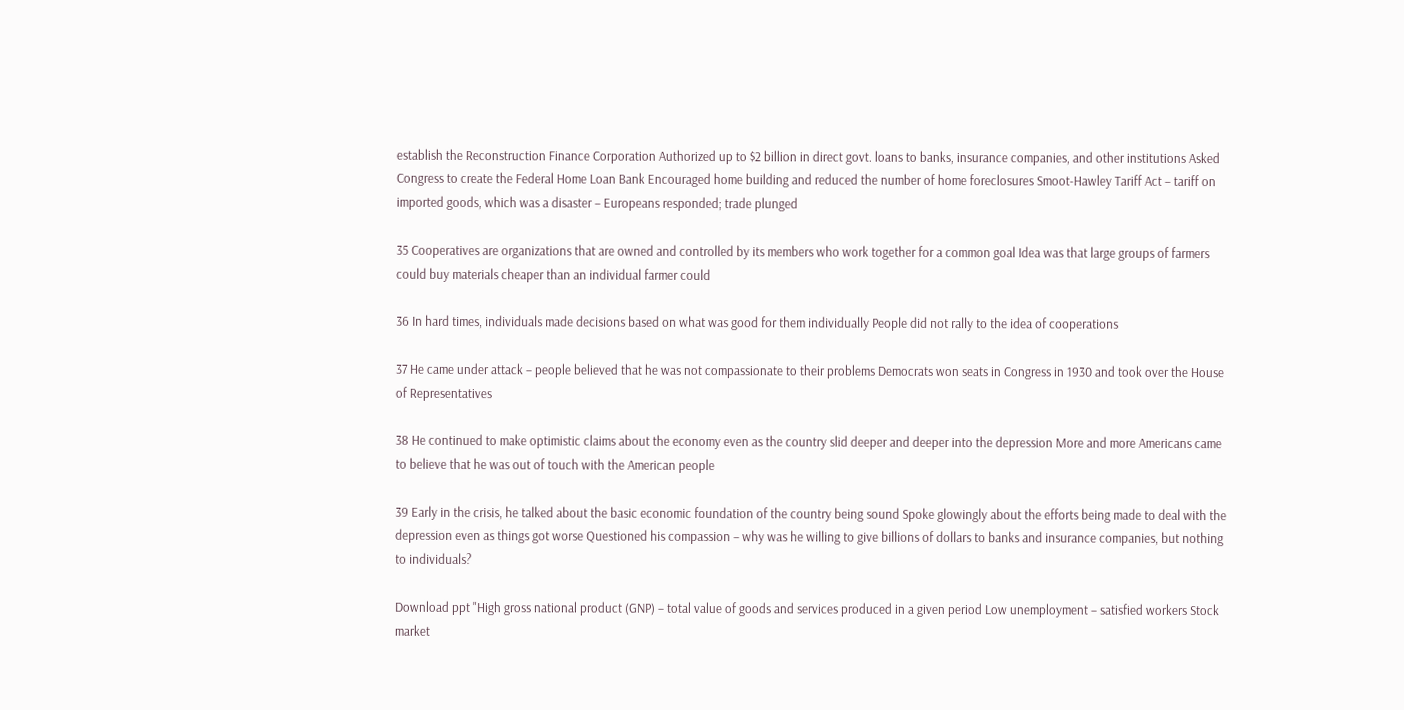establish the Reconstruction Finance Corporation Authorized up to $2 billion in direct govt. loans to banks, insurance companies, and other institutions Asked Congress to create the Federal Home Loan Bank Encouraged home building and reduced the number of home foreclosures Smoot-Hawley Tariff Act – tariff on imported goods, which was a disaster – Europeans responded; trade plunged

35 Cooperatives are organizations that are owned and controlled by its members who work together for a common goal Idea was that large groups of farmers could buy materials cheaper than an individual farmer could

36 In hard times, individuals made decisions based on what was good for them individually People did not rally to the idea of cooperations

37 He came under attack – people believed that he was not compassionate to their problems Democrats won seats in Congress in 1930 and took over the House of Representatives

38 He continued to make optimistic claims about the economy even as the country slid deeper and deeper into the depression More and more Americans came to believe that he was out of touch with the American people

39 Early in the crisis, he talked about the basic economic foundation of the country being sound Spoke glowingly about the efforts being made to deal with the depression even as things got worse Questioned his compassion – why was he willing to give billions of dollars to banks and insurance companies, but nothing to individuals?

Download ppt "High gross national product (GNP) – total value of goods and services produced in a given period Low unemployment – satisfied workers Stock market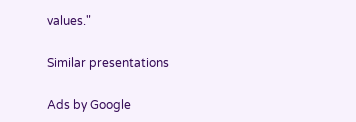values."

Similar presentations

Ads by Google